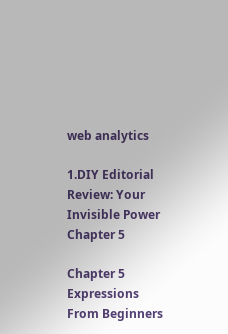web analytics

1.DIY Editorial Review: Your Invisible Power Chapter 5

Chapter 5 Expressions From Beginners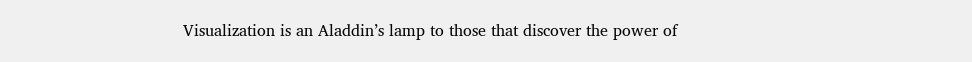Visualization is an Aladdin’s lamp to those that discover the power of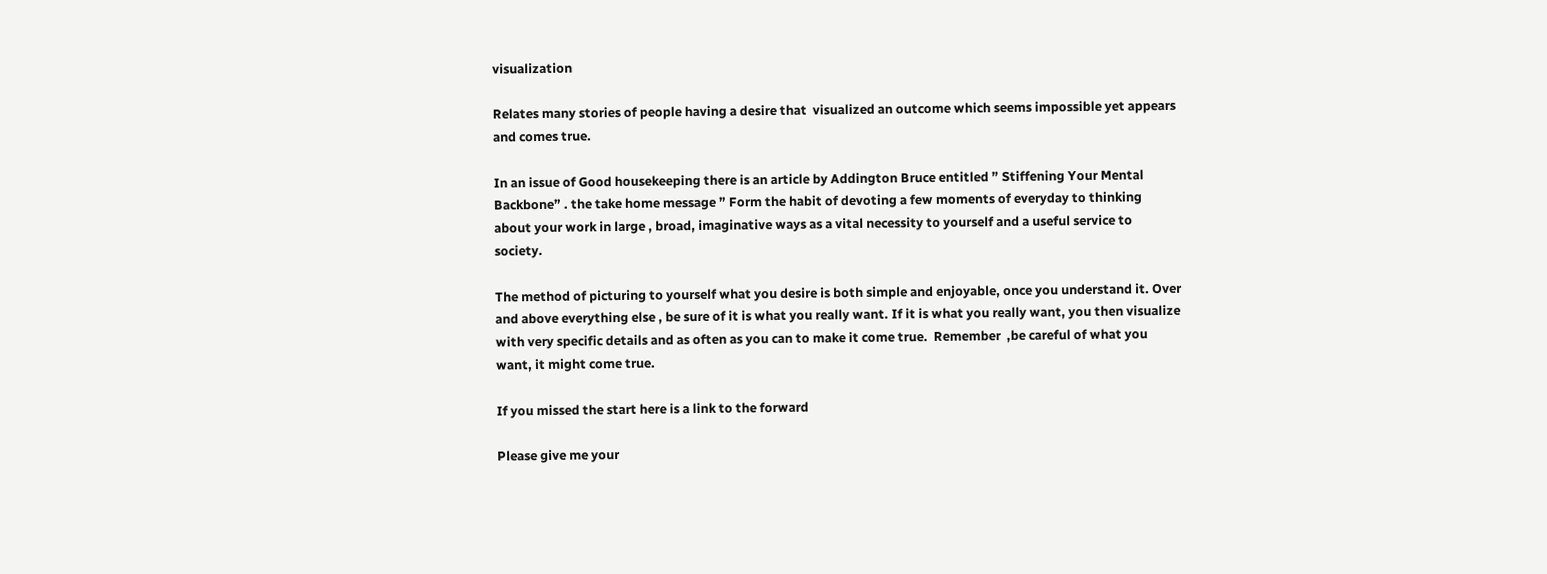visualization

Relates many stories of people having a desire that  visualized an outcome which seems impossible yet appears and comes true.

In an issue of Good housekeeping there is an article by Addington Bruce entitled ” Stiffening Your Mental Backbone” . the take home message ” Form the habit of devoting a few moments of everyday to thinking about your work in large , broad, imaginative ways as a vital necessity to yourself and a useful service to society.

The method of picturing to yourself what you desire is both simple and enjoyable, once you understand it. Over and above everything else , be sure of it is what you really want. If it is what you really want, you then visualize with very specific details and as often as you can to make it come true.  Remember  ,be careful of what you want, it might come true.

If you missed the start here is a link to the forward

Please give me your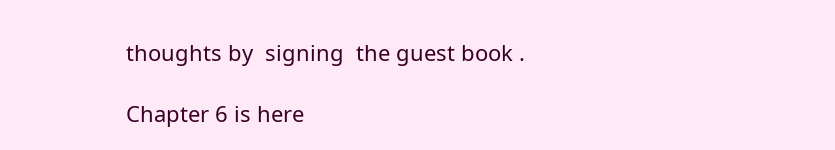thoughts by  signing  the guest book .

Chapter 6 is here